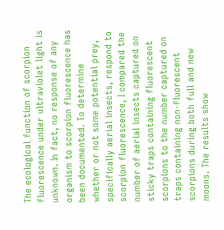The ecological function of scorpion fluorescence under ultraviolet light is unknown. In fact, no response of any organism to scorpion fluorescence has been documented. To determine whether or not some potential prey, specifically aerial insects, respond to scorpion fluorescence, I compared the number of aerial insects captured on sticky traps containing fluorescent scorpions to the number captured on traps containing non-fluorescent scorpions during both full and new moons. The results show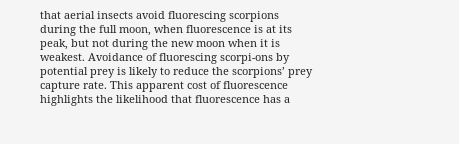that aerial insects avoid fluorescing scorpions during the full moon, when fluorescence is at its peak, but not during the new moon when it is weakest. Avoidance of fluorescing scorpi-ons by potential prey is likely to reduce the scorpions’ prey capture rate. This apparent cost of fluorescence highlights the likelihood that fluorescence has a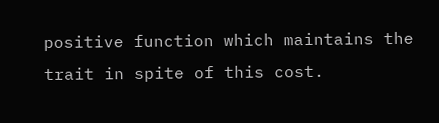positive function which maintains the trait in spite of this cost.